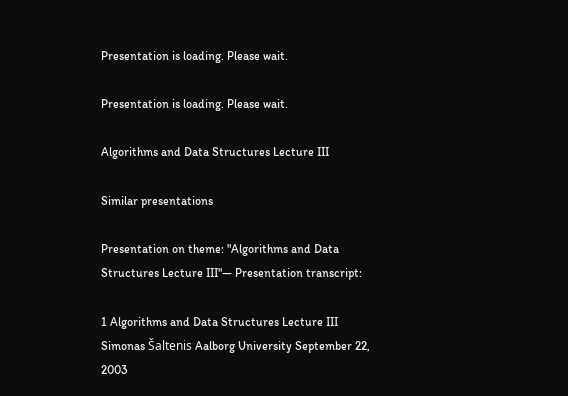Presentation is loading. Please wait.

Presentation is loading. Please wait.

Algorithms and Data Structures Lecture III

Similar presentations

Presentation on theme: "Algorithms and Data Structures Lecture III"— Presentation transcript:

1 Algorithms and Data Structures Lecture III
Simonas Šaltenis Aalborg University September 22, 2003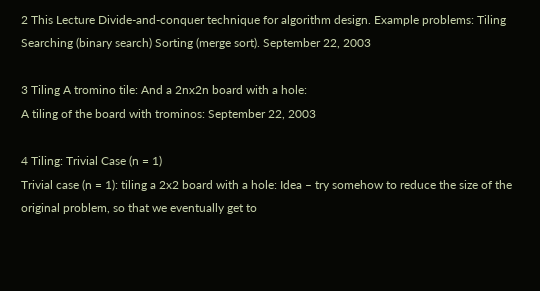2 This Lecture Divide-and-conquer technique for algorithm design. Example problems: Tiling Searching (binary search) Sorting (merge sort). September 22, 2003

3 Tiling A tromino tile: And a 2nx2n board with a hole:
A tiling of the board with trominos: September 22, 2003

4 Tiling: Trivial Case (n = 1)
Trivial case (n = 1): tiling a 2x2 board with a hole: Idea – try somehow to reduce the size of the original problem, so that we eventually get to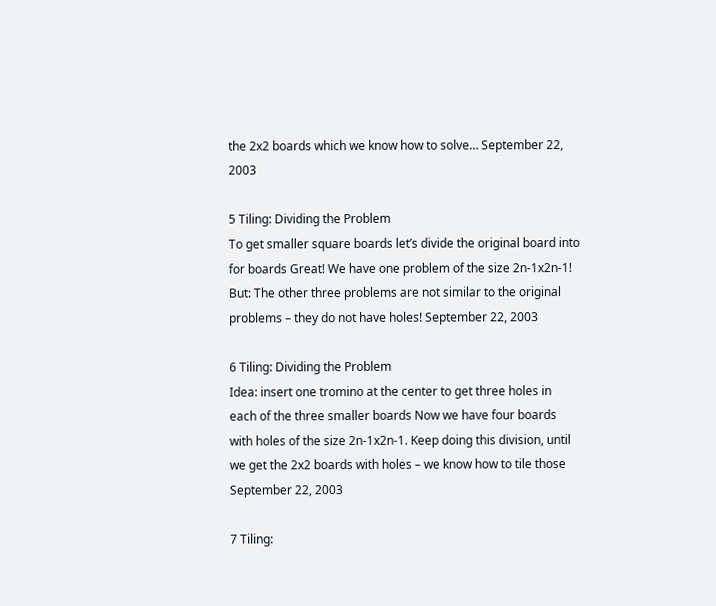the 2x2 boards which we know how to solve… September 22, 2003

5 Tiling: Dividing the Problem
To get smaller square boards let’s divide the original board into for boards Great! We have one problem of the size 2n-1x2n-1! But: The other three problems are not similar to the original problems – they do not have holes! September 22, 2003

6 Tiling: Dividing the Problem
Idea: insert one tromino at the center to get three holes in each of the three smaller boards Now we have four boards with holes of the size 2n-1x2n-1. Keep doing this division, until we get the 2x2 boards with holes – we know how to tile those September 22, 2003

7 Tiling: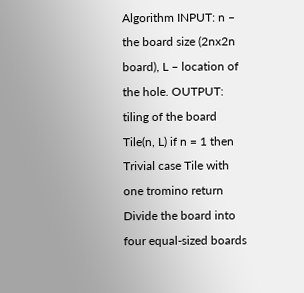Algorithm INPUT: n – the board size (2nx2n board), L – location of the hole. OUTPUT: tiling of the board Tile(n, L) if n = 1 then Trivial case Tile with one tromino return Divide the board into four equal-sized boards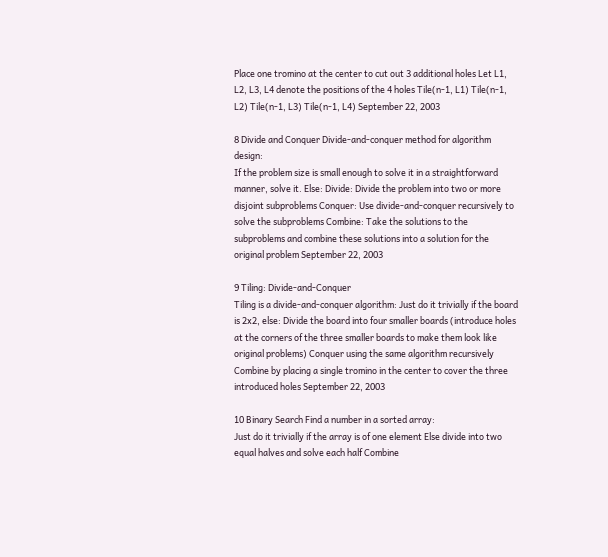Place one tromino at the center to cut out 3 additional holes Let L1, L2, L3, L4 denote the positions of the 4 holes Tile(n-1, L1) Tile(n-1, L2) Tile(n-1, L3) Tile(n-1, L4) September 22, 2003

8 Divide and Conquer Divide-and-conquer method for algorithm design:
If the problem size is small enough to solve it in a straightforward manner, solve it. Else: Divide: Divide the problem into two or more disjoint subproblems Conquer: Use divide-and-conquer recursively to solve the subproblems Combine: Take the solutions to the subproblems and combine these solutions into a solution for the original problem September 22, 2003

9 Tiling: Divide-and-Conquer
Tiling is a divide-and-conquer algorithm: Just do it trivially if the board is 2x2, else: Divide the board into four smaller boards (introduce holes at the corners of the three smaller boards to make them look like original problems) Conquer using the same algorithm recursively Combine by placing a single tromino in the center to cover the three introduced holes September 22, 2003

10 Binary Search Find a number in a sorted array:
Just do it trivially if the array is of one element Else divide into two equal halves and solve each half Combine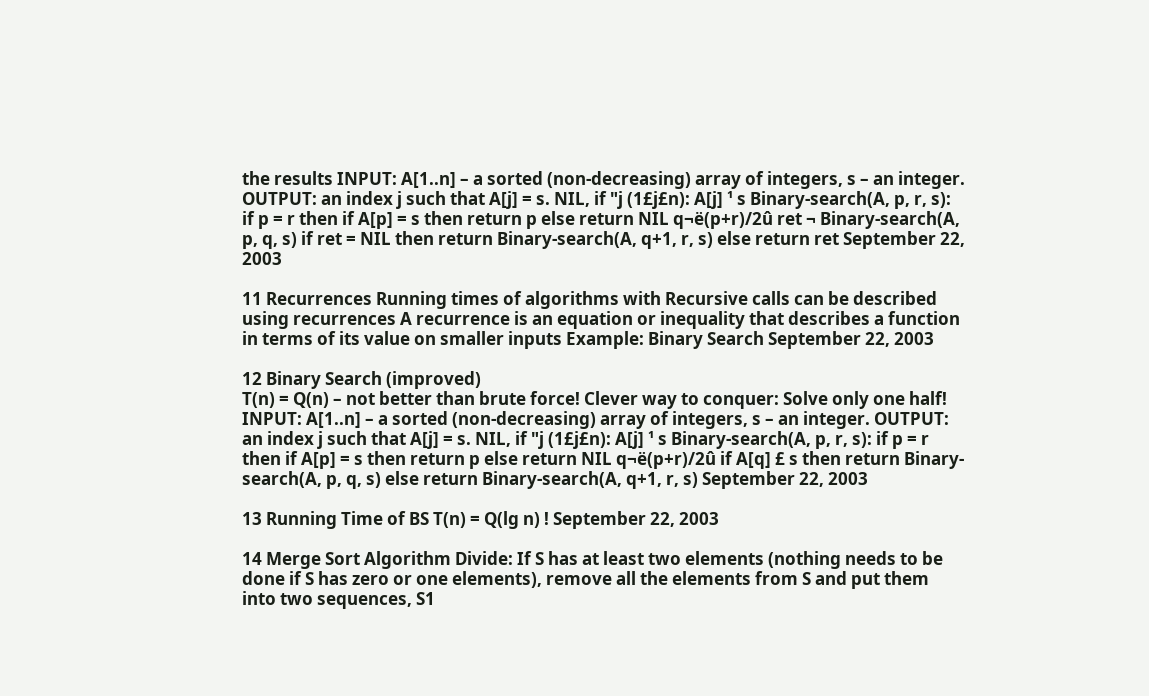the results INPUT: A[1..n] – a sorted (non-decreasing) array of integers, s – an integer. OUTPUT: an index j such that A[j] = s. NIL, if "j (1£j£n): A[j] ¹ s Binary-search(A, p, r, s): if p = r then if A[p] = s then return p else return NIL q¬ë(p+r)/2û ret ¬ Binary-search(A, p, q, s) if ret = NIL then return Binary-search(A, q+1, r, s) else return ret September 22, 2003

11 Recurrences Running times of algorithms with Recursive calls can be described using recurrences A recurrence is an equation or inequality that describes a function in terms of its value on smaller inputs Example: Binary Search September 22, 2003

12 Binary Search (improved)
T(n) = Q(n) – not better than brute force! Clever way to conquer: Solve only one half! INPUT: A[1..n] – a sorted (non-decreasing) array of integers, s – an integer. OUTPUT: an index j such that A[j] = s. NIL, if "j (1£j£n): A[j] ¹ s Binary-search(A, p, r, s): if p = r then if A[p] = s then return p else return NIL q¬ë(p+r)/2û if A[q] £ s then return Binary-search(A, p, q, s) else return Binary-search(A, q+1, r, s) September 22, 2003

13 Running Time of BS T(n) = Q(lg n) ! September 22, 2003

14 Merge Sort Algorithm Divide: If S has at least two elements (nothing needs to be done if S has zero or one elements), remove all the elements from S and put them into two sequences, S1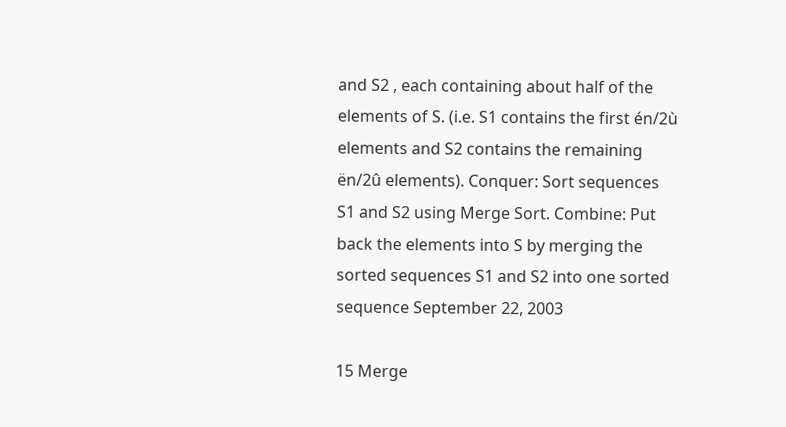and S2 , each containing about half of the elements of S. (i.e. S1 contains the first én/2ù elements and S2 contains the remaining ën/2û elements). Conquer: Sort sequences S1 and S2 using Merge Sort. Combine: Put back the elements into S by merging the sorted sequences S1 and S2 into one sorted sequence September 22, 2003

15 Merge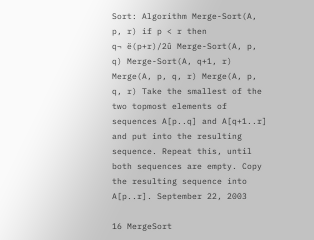Sort: Algorithm Merge-Sort(A, p, r) if p < r then
q¬ ë(p+r)/2û Merge-Sort(A, p, q) Merge-Sort(A, q+1, r) Merge(A, p, q, r) Merge(A, p, q, r) Take the smallest of the two topmost elements of sequences A[p..q] and A[q+1..r] and put into the resulting sequence. Repeat this, until both sequences are empty. Copy the resulting sequence into A[p..r]. September 22, 2003

16 MergeSort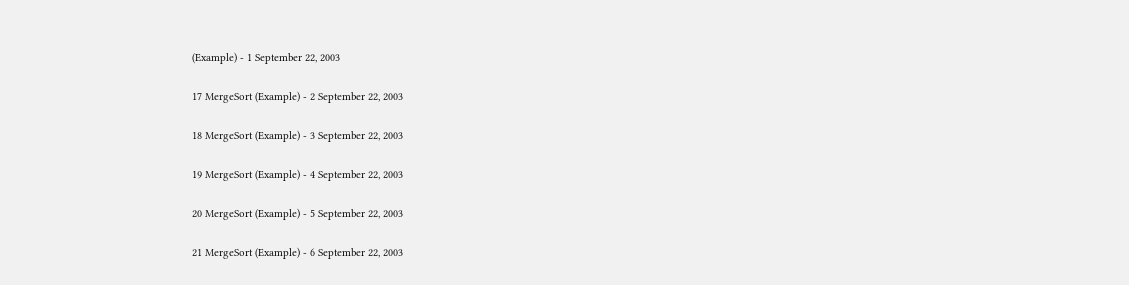(Example) - 1 September 22, 2003

17 MergeSort (Example) - 2 September 22, 2003

18 MergeSort (Example) - 3 September 22, 2003

19 MergeSort (Example) - 4 September 22, 2003

20 MergeSort (Example) - 5 September 22, 2003

21 MergeSort (Example) - 6 September 22, 2003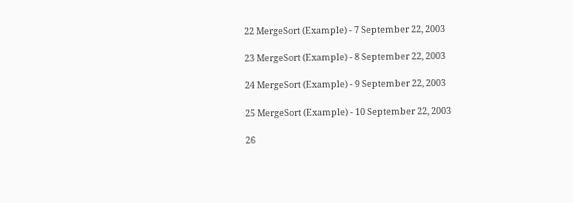22 MergeSort (Example) - 7 September 22, 2003

23 MergeSort (Example) - 8 September 22, 2003

24 MergeSort (Example) - 9 September 22, 2003

25 MergeSort (Example) - 10 September 22, 2003

26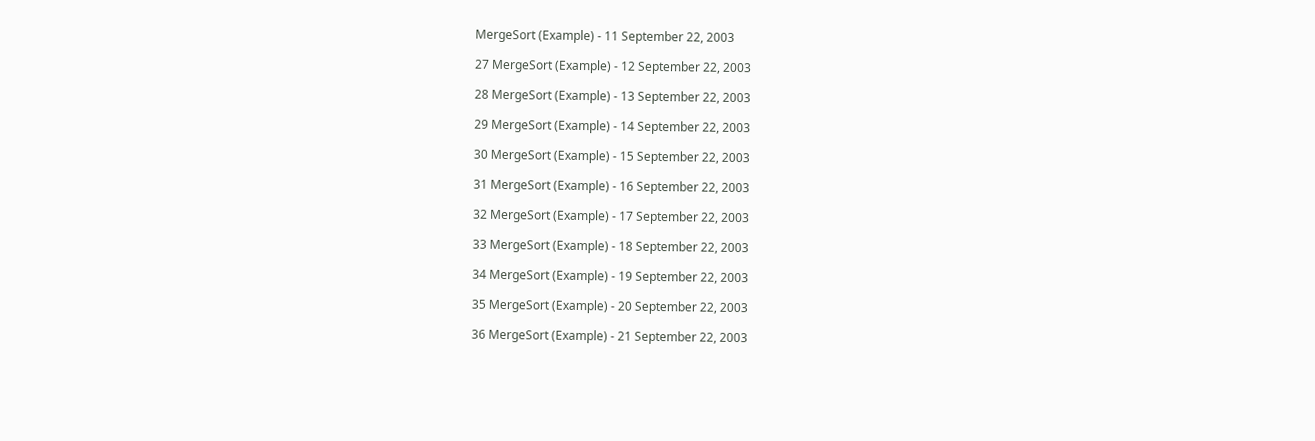MergeSort (Example) - 11 September 22, 2003

27 MergeSort (Example) - 12 September 22, 2003

28 MergeSort (Example) - 13 September 22, 2003

29 MergeSort (Example) - 14 September 22, 2003

30 MergeSort (Example) - 15 September 22, 2003

31 MergeSort (Example) - 16 September 22, 2003

32 MergeSort (Example) - 17 September 22, 2003

33 MergeSort (Example) - 18 September 22, 2003

34 MergeSort (Example) - 19 September 22, 2003

35 MergeSort (Example) - 20 September 22, 2003

36 MergeSort (Example) - 21 September 22, 2003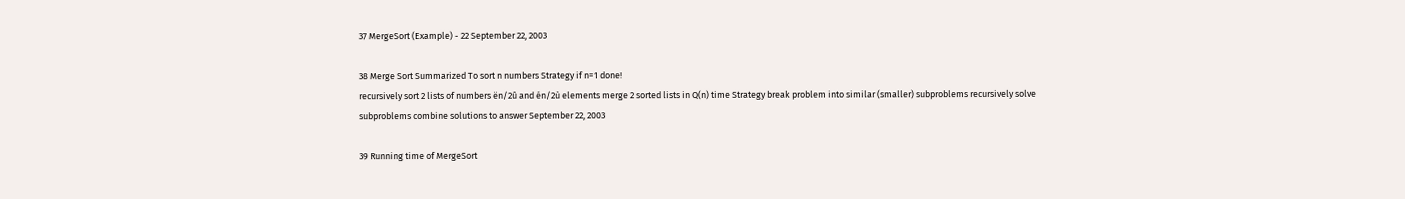37 MergeSort (Example) - 22 September 22, 2003

38 Merge Sort Summarized To sort n numbers Strategy if n=1 done!
recursively sort 2 lists of numbers ën/2û and én/2ù elements merge 2 sorted lists in Q(n) time Strategy break problem into similar (smaller) subproblems recursively solve subproblems combine solutions to answer September 22, 2003

39 Running time of MergeSort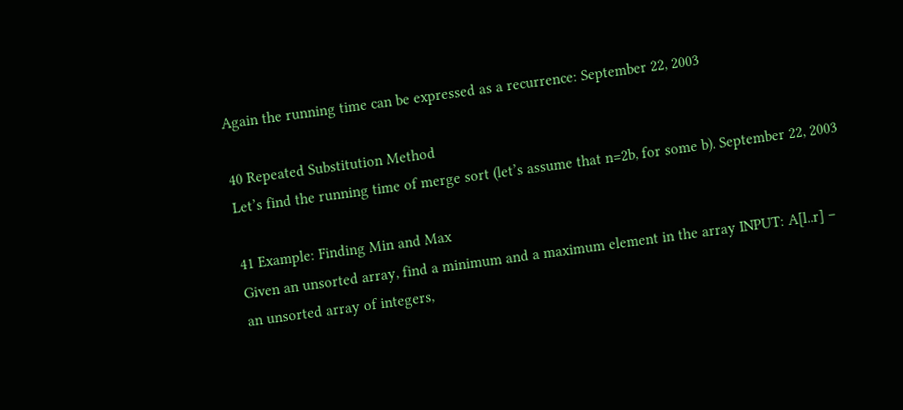Again the running time can be expressed as a recurrence: September 22, 2003

40 Repeated Substitution Method
Let’s find the running time of merge sort (let’s assume that n=2b, for some b). September 22, 2003

41 Example: Finding Min and Max
Given an unsorted array, find a minimum and a maximum element in the array INPUT: A[l..r] – an unsorted array of integers,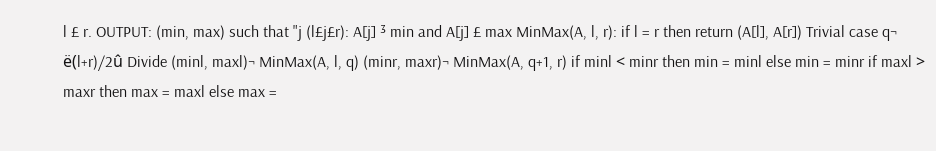l £ r. OUTPUT: (min, max) such that "j (l£j£r): A[j] ³ min and A[j] £ max MinMax(A, l, r): if l = r then return (A[l], A[r]) Trivial case q¬ ë(l+r)/2û Divide (minl, maxl)¬ MinMax(A, l, q) (minr, maxr)¬ MinMax(A, q+1, r) if minl < minr then min = minl else min = minr if maxl > maxr then max = maxl else max =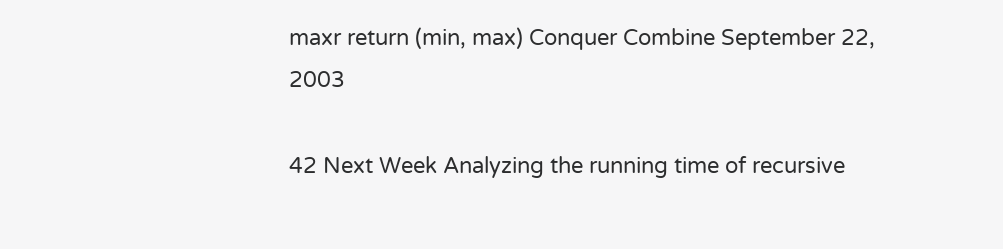maxr return (min, max) Conquer Combine September 22, 2003

42 Next Week Analyzing the running time of recursive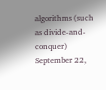algorithms (such as divide-and-conquer) September 22,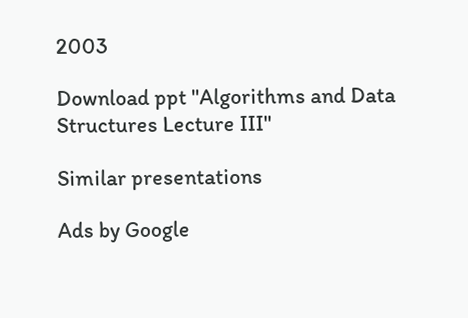2003

Download ppt "Algorithms and Data Structures Lecture III"

Similar presentations

Ads by Google